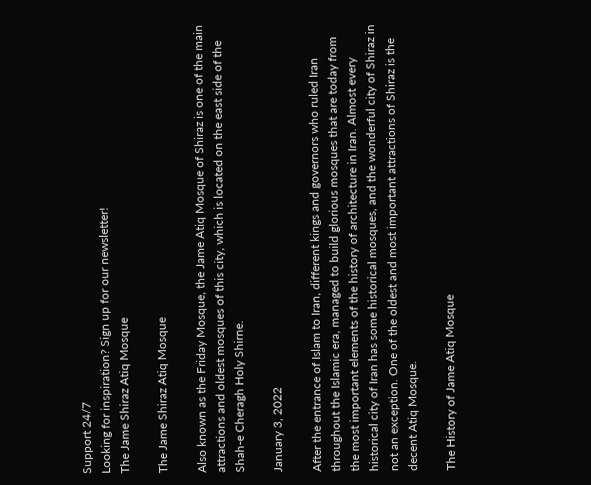Support 24/7
Looking for inspiration? Sign up for our newsletter!
The Jame Shiraz Atiq Mosque

The Jame Shiraz Atiq Mosque

Also known as the Friday Mosque, the Jame Atiq Mosque of Shiraz is one of the main attractions and oldest mosques of this city, which is located on the east side of the Shah-e Cheragh Holy Shirne.

January 3, 2022

After the entrance of Islam to Iran, different kings and governors who ruled Iran throughout the Islamic era, managed to build glorious mosques that are today from the most important elements of the history of architecture in Iran. Almost every historical city of Iran has some historical mosques, and the wonderful city of Shiraz in not an exception. One of the oldest and most important attractions of Shiraz is the decent Atiq Mosque.

The History of Jame Atiq Mosque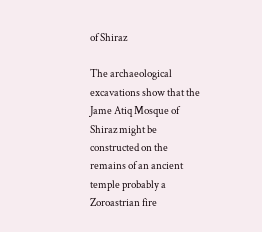of Shiraz

The archaeological excavations show that the Jame Atiq Mosque of Shiraz might be constructed on the remains of an ancient temple probably a Zoroastrian fire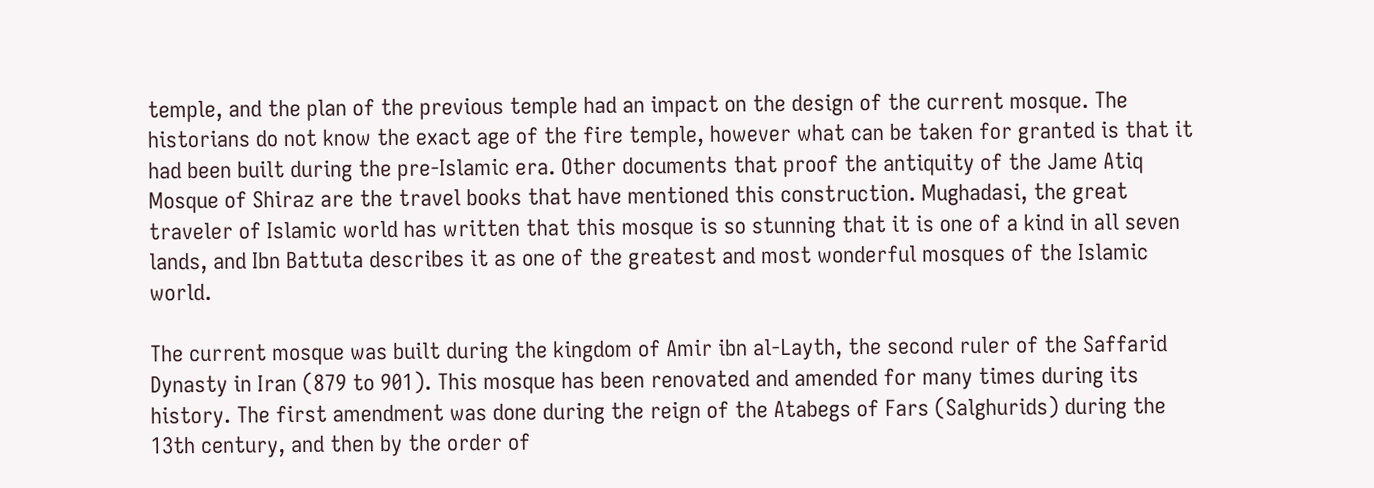temple, and the plan of the previous temple had an impact on the design of the current mosque. The historians do not know the exact age of the fire temple, however what can be taken for granted is that it had been built during the pre-Islamic era. Other documents that proof the antiquity of the Jame Atiq Mosque of Shiraz are the travel books that have mentioned this construction. Mughadasi, the great traveler of Islamic world has written that this mosque is so stunning that it is one of a kind in all seven lands, and Ibn Battuta describes it as one of the greatest and most wonderful mosques of the Islamic world.

The current mosque was built during the kingdom of Amir ibn al-Layth, the second ruler of the Saffarid Dynasty in Iran (879 to 901). This mosque has been renovated and amended for many times during its history. The first amendment was done during the reign of the Atabegs of Fars (Salghurids) during the 13th century, and then by the order of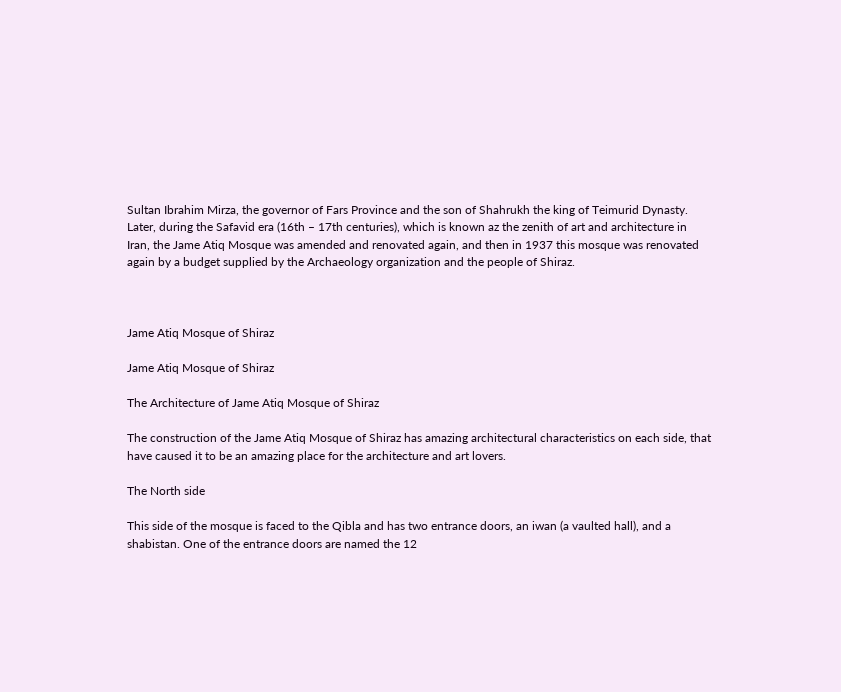Sultan Ibrahim Mirza, the governor of Fars Province and the son of Shahrukh the king of Teimurid Dynasty. Later, during the Safavid era (16th – 17th centuries), which is known az the zenith of art and architecture in Iran, the Jame Atiq Mosque was amended and renovated again, and then in 1937 this mosque was renovated again by a budget supplied by the Archaeology organization and the people of Shiraz.



Jame Atiq Mosque of Shiraz

Jame Atiq Mosque of Shiraz

The Architecture of Jame Atiq Mosque of Shiraz

The construction of the Jame Atiq Mosque of Shiraz has amazing architectural characteristics on each side, that have caused it to be an amazing place for the architecture and art lovers.

The North side

This side of the mosque is faced to the Qibla and has two entrance doors, an iwan (a vaulted hall), and a shabistan. One of the entrance doors are named the 12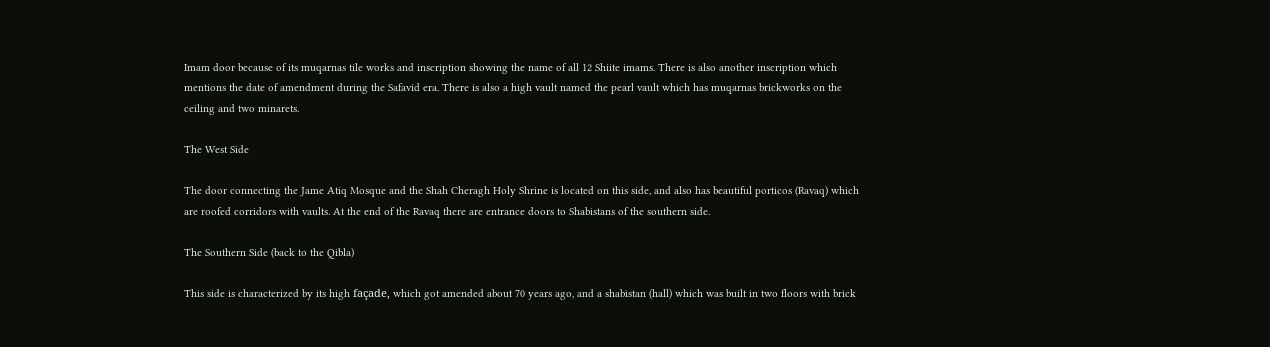Imam door because of its muqarnas tile works and inscription showing the name of all 12 Shiite imams. There is also another inscription which mentions the date of amendment during the Safavid era. There is also a high vault named the pearl vault which has muqarnas brickworks on the ceiling and two minarets.

The West Side

The door connecting the Jame Atiq Mosque and the Shah Cheragh Holy Shrine is located on this side, and also has beautiful porticos (Ravaq) which are roofed corridors with vaults. At the end of the Ravaq there are entrance doors to Shabistans of the southern side.

The Southern Side (back to the Qibla)

This side is characterized by its high façade, which got amended about 70 years ago, and a shabistan (hall) which was built in two floors with brick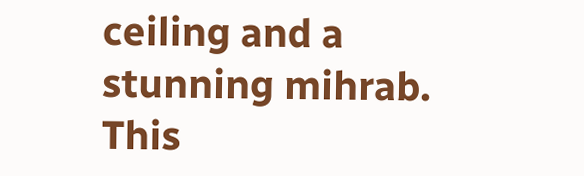ceiling and a stunning mihrab. This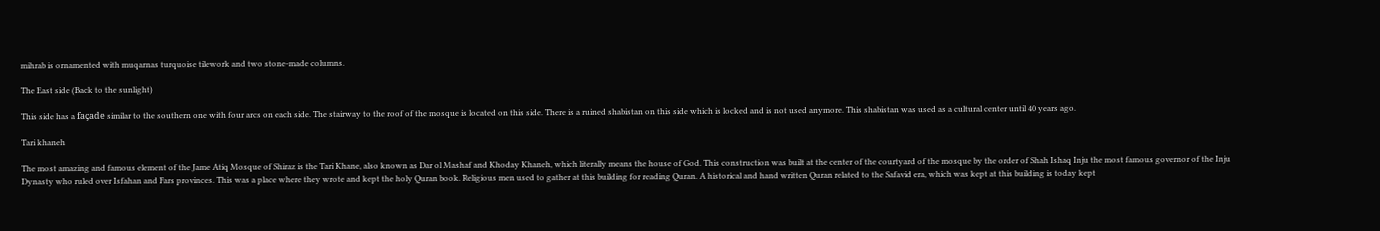mihrab is ornamented with muqarnas turquoise tilework and two stone-made columns.

The East side (Back to the sunlight)

This side has a façade similar to the southern one with four arcs on each side. The stairway to the roof of the mosque is located on this side. There is a ruined shabistan on this side which is locked and is not used anymore. This shabistan was used as a cultural center until 40 years ago.

Tari khaneh

The most amazing and famous element of the Jame Atiq Mosque of Shiraz is the Tari Khane, also known as Dar ol Mashaf and Khoday Khaneh, which literally means the house of God. This construction was built at the center of the courtyard of the mosque by the order of Shah Ishaq Inju the most famous governor of the Inju Dynasty who ruled over Isfahan and Fars provinces. This was a place where they wrote and kept the holy Quran book. Religious men used to gather at this building for reading Quran. A historical and hand written Quran related to the Safavid era, which was kept at this building is today kept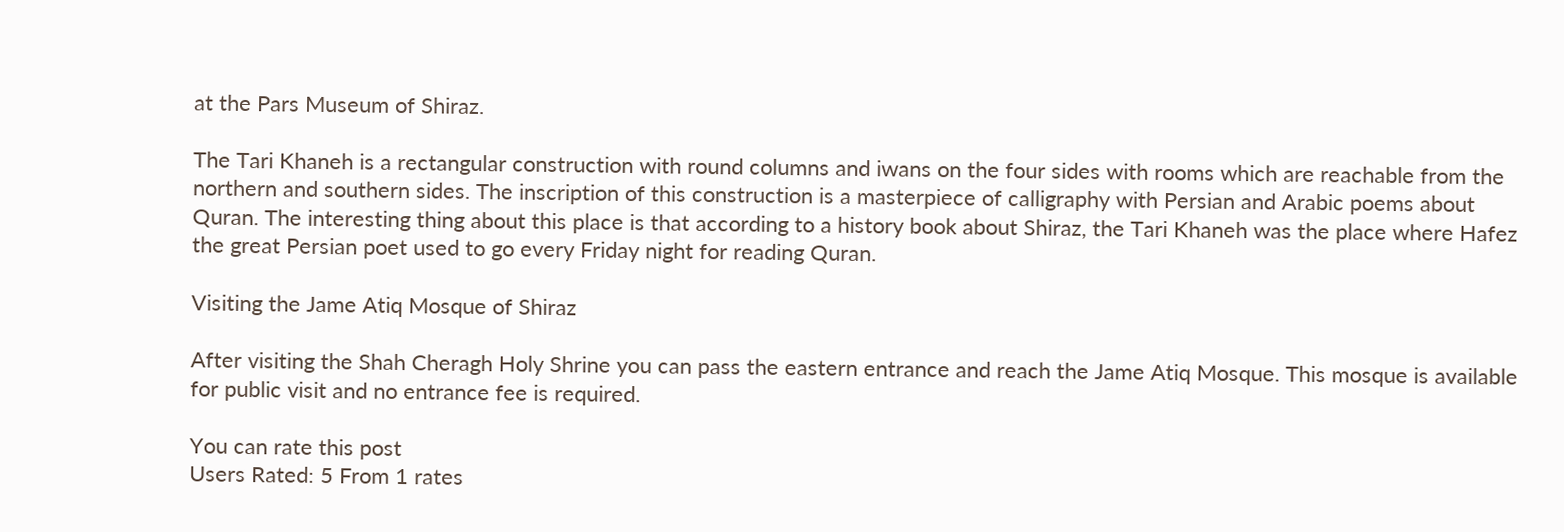at the Pars Museum of Shiraz.

The Tari Khaneh is a rectangular construction with round columns and iwans on the four sides with rooms which are reachable from the northern and southern sides. The inscription of this construction is a masterpiece of calligraphy with Persian and Arabic poems about Quran. The interesting thing about this place is that according to a history book about Shiraz, the Tari Khaneh was the place where Hafez the great Persian poet used to go every Friday night for reading Quran.

Visiting the Jame Atiq Mosque of Shiraz

After visiting the Shah Cheragh Holy Shrine you can pass the eastern entrance and reach the Jame Atiq Mosque. This mosque is available for public visit and no entrance fee is required.

You can rate this post
Users Rated: 5 From 1 rates